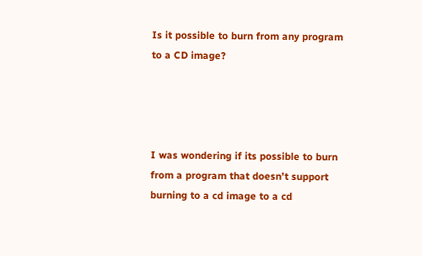Is it possible to burn from any program to a CD image?




I was wondering if its possible to burn from a program that doesn’t support burning to a cd image to a cd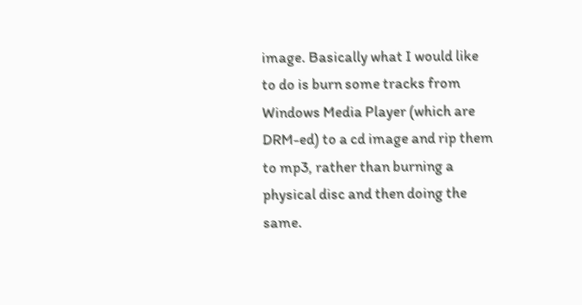image. Basically what I would like to do is burn some tracks from Windows Media Player (which are DRM-ed) to a cd image and rip them to mp3, rather than burning a physical disc and then doing the same.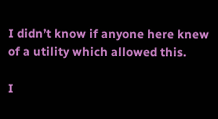I didn’t know if anyone here knew of a utility which allowed this.

I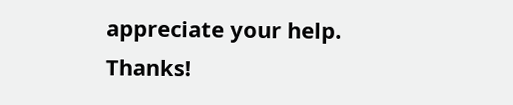appreciate your help. Thanks!